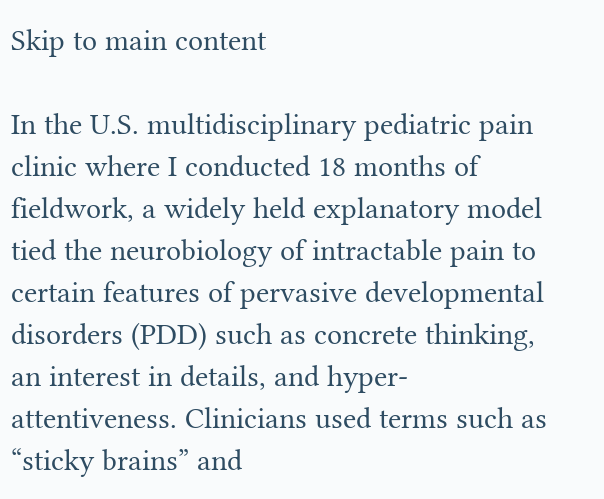Skip to main content

In the U.S. multidisciplinary pediatric pain clinic where I conducted 18 months of fieldwork, a widely held explanatory model tied the neurobiology of intractable pain to certain features of pervasive developmental disorders (PDD) such as concrete thinking, an interest in details, and hyper-attentiveness. Clinicians used terms such as “sticky brains” and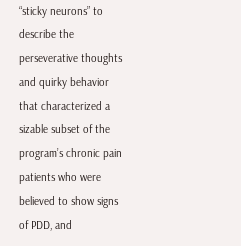“sticky neurons” to describe the perseverative thoughts and quirky behavior that characterized a sizable subset of the program’s chronic pain patients who were believed to show signs of PDD, and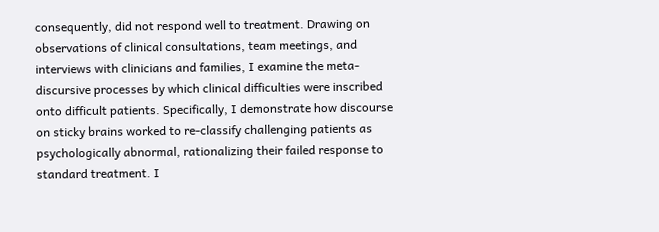consequently, did not respond well to treatment. Drawing on observations of clinical consultations, team meetings, and interviews with clinicians and families, I examine the meta-discursive processes by which clinical difficulties were inscribed onto difficult patients. Specifically, I demonstrate how discourse on sticky brains worked to re-classify challenging patients as psychologically abnormal, rationalizing their failed response to standard treatment. I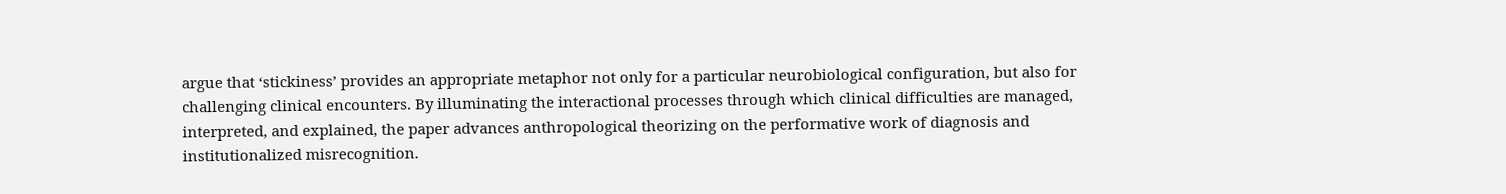argue that ‘stickiness’ provides an appropriate metaphor not only for a particular neurobiological configuration, but also for challenging clinical encounters. By illuminating the interactional processes through which clinical difficulties are managed, interpreted, and explained, the paper advances anthropological theorizing on the performative work of diagnosis and institutionalized misrecognition.